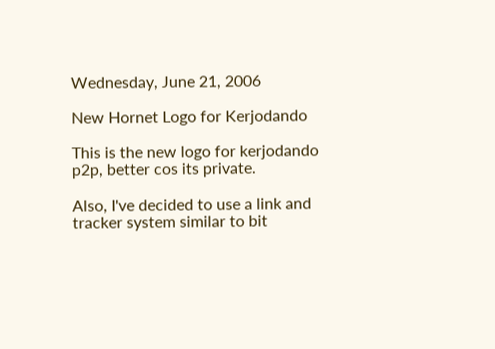Wednesday, June 21, 2006

New Hornet Logo for Kerjodando

This is the new logo for kerjodando p2p, better cos its private.

Also, I've decided to use a link and tracker system similar to bit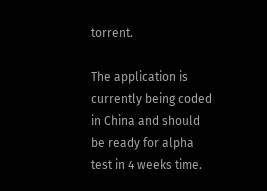torrent.

The application is currently being coded in China and should be ready for alpha test in 4 weeks time.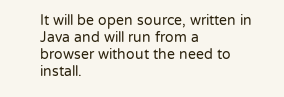It will be open source, written in Java and will run from a browser without the need to install.